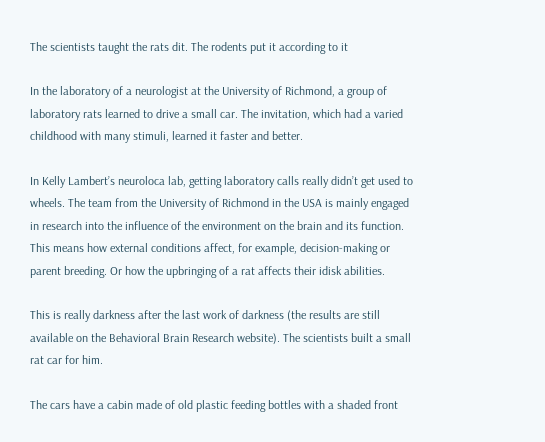The scientists taught the rats dit. The rodents put it according to it

In the laboratory of a neurologist at the University of Richmond, a group of laboratory rats learned to drive a small car. The invitation, which had a varied childhood with many stimuli, learned it faster and better.

In Kelly Lambert’s neuroloca lab, getting laboratory calls really didn’t get used to wheels. The team from the University of Richmond in the USA is mainly engaged in research into the influence of the environment on the brain and its function. This means how external conditions affect, for example, decision-making or parent breeding. Or how the upbringing of a rat affects their idisk abilities.

This is really darkness after the last work of darkness (the results are still available on the Behavioral Brain Research website). The scientists built a small rat car for him.

The cars have a cabin made of old plastic feeding bottles with a shaded front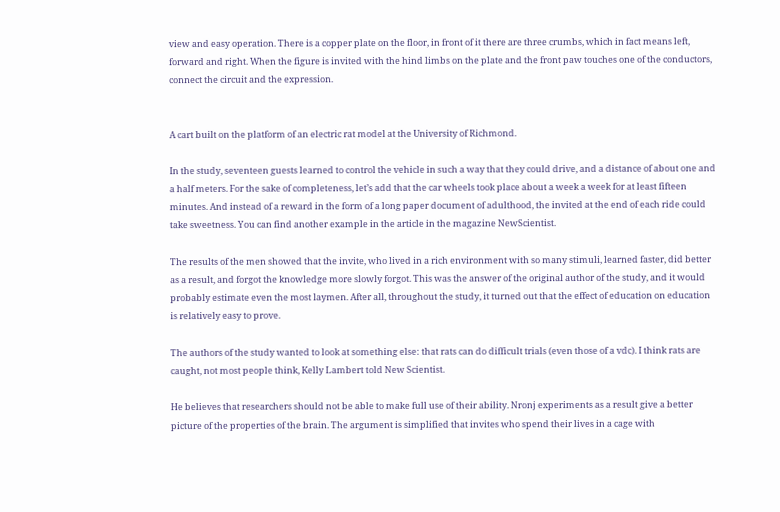view and easy operation. There is a copper plate on the floor, in front of it there are three crumbs, which in fact means left, forward and right. When the figure is invited with the hind limbs on the plate and the front paw touches one of the conductors, connect the circuit and the expression.


A cart built on the platform of an electric rat model at the University of Richmond.

In the study, seventeen guests learned to control the vehicle in such a way that they could drive, and a distance of about one and a half meters. For the sake of completeness, let’s add that the car wheels took place about a week a week for at least fifteen minutes. And instead of a reward in the form of a long paper document of adulthood, the invited at the end of each ride could take sweetness. You can find another example in the article in the magazine NewScientist.

The results of the men showed that the invite, who lived in a rich environment with so many stimuli, learned faster, did better as a result, and forgot the knowledge more slowly forgot. This was the answer of the original author of the study, and it would probably estimate even the most laymen. After all, throughout the study, it turned out that the effect of education on education is relatively easy to prove.

The authors of the study wanted to look at something else: that rats can do difficult trials (even those of a vdc). I think rats are caught, not most people think, Kelly Lambert told New Scientist.

He believes that researchers should not be able to make full use of their ability. Nronj experiments as a result give a better picture of the properties of the brain. The argument is simplified that invites who spend their lives in a cage with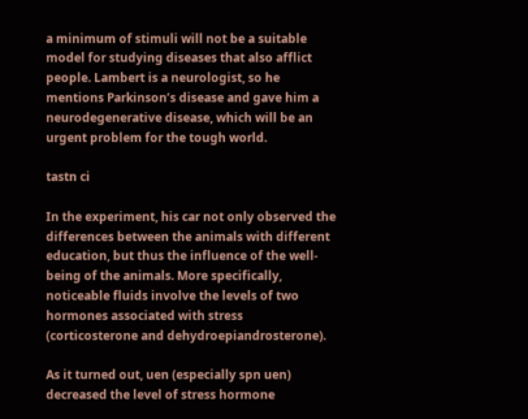a minimum of stimuli will not be a suitable model for studying diseases that also afflict people. Lambert is a neurologist, so he mentions Parkinson’s disease and gave him a neurodegenerative disease, which will be an urgent problem for the tough world.

tastn ci

In the experiment, his car not only observed the differences between the animals with different education, but thus the influence of the well-being of the animals. More specifically, noticeable fluids involve the levels of two hormones associated with stress (corticosterone and dehydroepiandrosterone).

As it turned out, uen (especially spn uen) decreased the level of stress hormone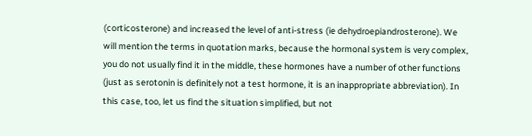(corticosterone) and increased the level of anti-stress (ie dehydroepiandrosterone). We will mention the terms in quotation marks, because the hormonal system is very complex, you do not usually find it in the middle, these hormones have a number of other functions (just as serotonin is definitely not a test hormone, it is an inappropriate abbreviation). In this case, too, let us find the situation simplified, but not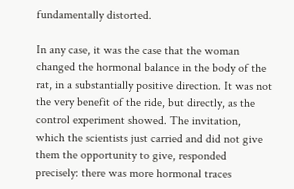fundamentally distorted.

In any case, it was the case that the woman changed the hormonal balance in the body of the rat, in a substantially positive direction. It was not the very benefit of the ride, but directly, as the control experiment showed. The invitation, which the scientists just carried and did not give them the opportunity to give, responded precisely: there was more hormonal traces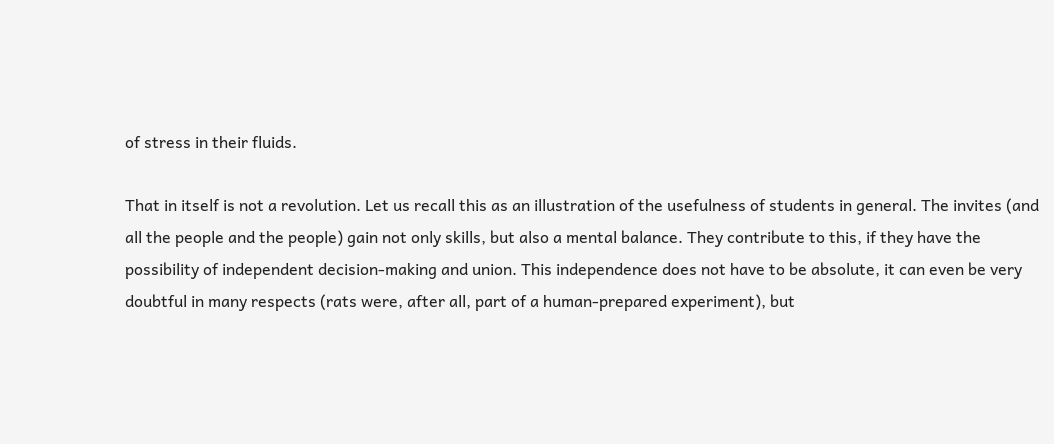of stress in their fluids.

That in itself is not a revolution. Let us recall this as an illustration of the usefulness of students in general. The invites (and all the people and the people) gain not only skills, but also a mental balance. They contribute to this, if they have the possibility of independent decision-making and union. This independence does not have to be absolute, it can even be very doubtful in many respects (rats were, after all, part of a human-prepared experiment), but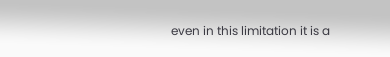even in this limitation it is a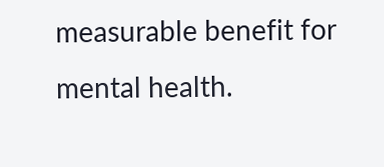measurable benefit for mental health.